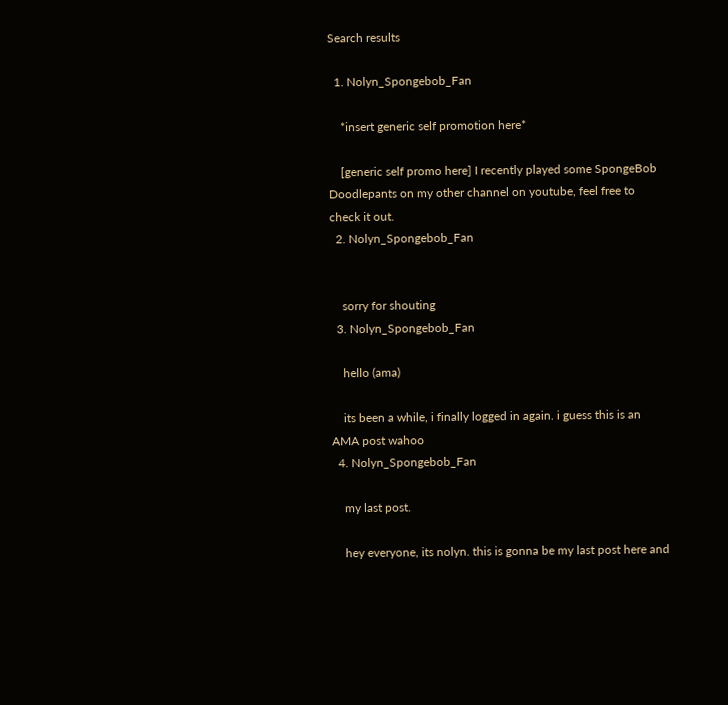Search results

  1. Nolyn_Spongebob_Fan

    *insert generic self promotion here*

    [generic self promo here] I recently played some SpongeBob Doodlepants on my other channel on youtube, feel free to check it out.
  2. Nolyn_Spongebob_Fan


    sorry for shouting
  3. Nolyn_Spongebob_Fan

    hello (ama)

    its been a while, i finally logged in again. i guess this is an AMA post wahoo
  4. Nolyn_Spongebob_Fan

    my last post.

    hey everyone, its nolyn. this is gonna be my last post here and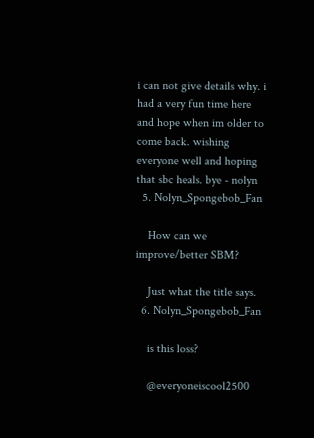i can not give details why. i had a very fun time here and hope when im older to come back. wishing everyone well and hoping that sbc heals. bye - nolyn
  5. Nolyn_Spongebob_Fan

    How can we improve/better SBM?

    Just what the title says.
  6. Nolyn_Spongebob_Fan

    is this loss?

    @everyoneiscool2500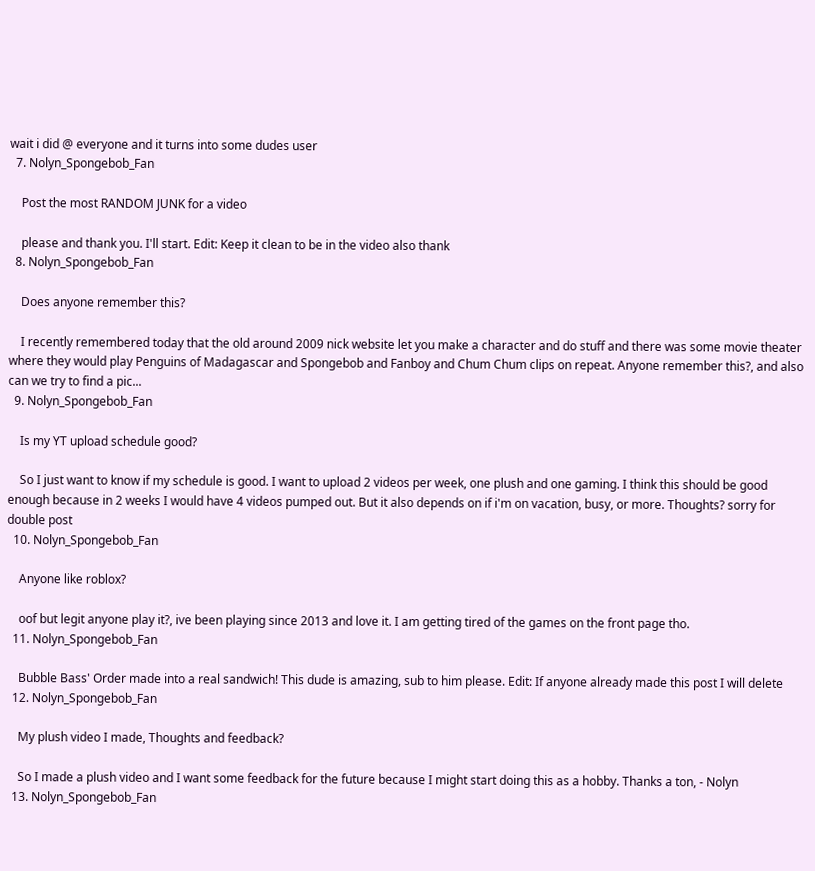wait i did @ everyone and it turns into some dudes user
  7. Nolyn_Spongebob_Fan

    Post the most RANDOM JUNK for a video

    please and thank you. I'll start. Edit: Keep it clean to be in the video also thank
  8. Nolyn_Spongebob_Fan

    Does anyone remember this?

    I recently remembered today that the old around 2009 nick website let you make a character and do stuff and there was some movie theater where they would play Penguins of Madagascar and Spongebob and Fanboy and Chum Chum clips on repeat. Anyone remember this?, and also can we try to find a pic...
  9. Nolyn_Spongebob_Fan

    Is my YT upload schedule good?

    So I just want to know if my schedule is good. I want to upload 2 videos per week, one plush and one gaming. I think this should be good enough because in 2 weeks I would have 4 videos pumped out. But it also depends on if i'm on vacation, busy, or more. Thoughts? sorry for double post
  10. Nolyn_Spongebob_Fan

    Anyone like roblox?

    oof but legit anyone play it?, ive been playing since 2013 and love it. I am getting tired of the games on the front page tho.
  11. Nolyn_Spongebob_Fan

    Bubble Bass' Order made into a real sandwich! This dude is amazing, sub to him please. Edit: If anyone already made this post I will delete
  12. Nolyn_Spongebob_Fan

    My plush video I made, Thoughts and feedback?

    So I made a plush video and I want some feedback for the future because I might start doing this as a hobby. Thanks a ton, - Nolyn
  13. Nolyn_Spongebob_Fan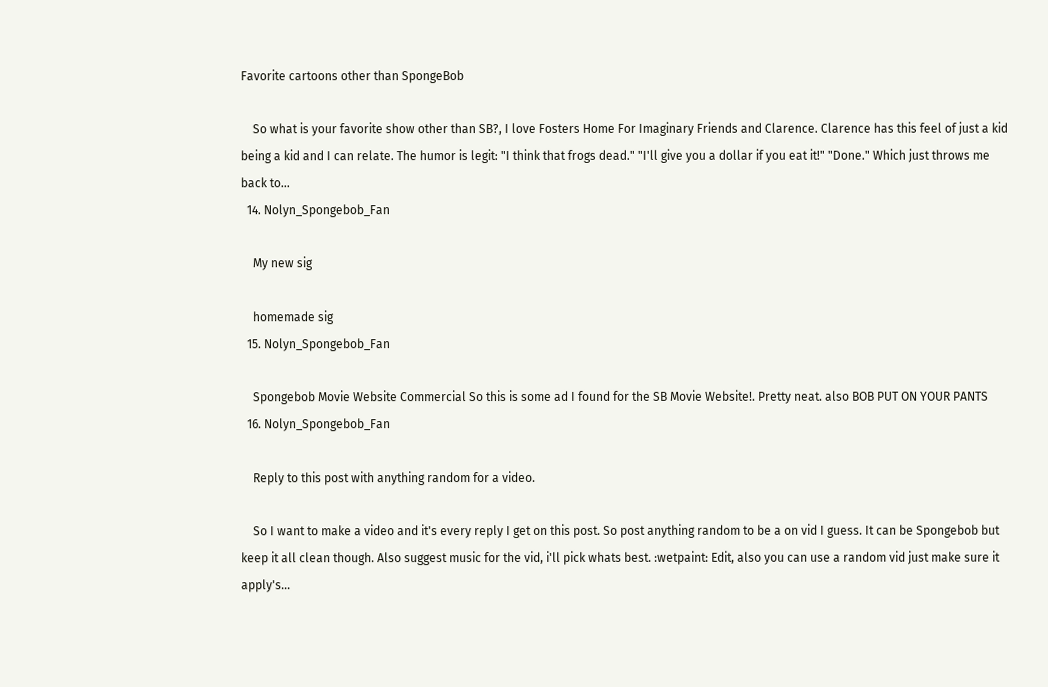Favorite cartoons other than SpongeBob

    So what is your favorite show other than SB?, I love Fosters Home For Imaginary Friends and Clarence. Clarence has this feel of just a kid being a kid and I can relate. The humor is legit: "I think that frogs dead." "I'll give you a dollar if you eat it!" "Done." Which just throws me back to...
  14. Nolyn_Spongebob_Fan

    My new sig

    homemade sig
  15. Nolyn_Spongebob_Fan

    Spongebob Movie Website Commercial So this is some ad I found for the SB Movie Website!. Pretty neat. also BOB PUT ON YOUR PANTS
  16. Nolyn_Spongebob_Fan

    Reply to this post with anything random for a video.

    So I want to make a video and it's every reply I get on this post. So post anything random to be a on vid I guess. It can be Spongebob but keep it all clean though. Also suggest music for the vid, i'll pick whats best. :wetpaint: Edit, also you can use a random vid just make sure it apply's...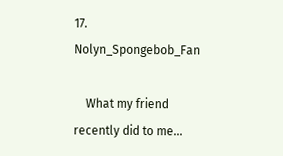17. Nolyn_Spongebob_Fan

    What my friend recently did to me...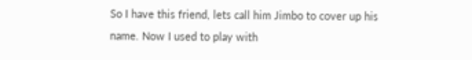So I have this friend, lets call him Jimbo to cover up his name. Now I used to play with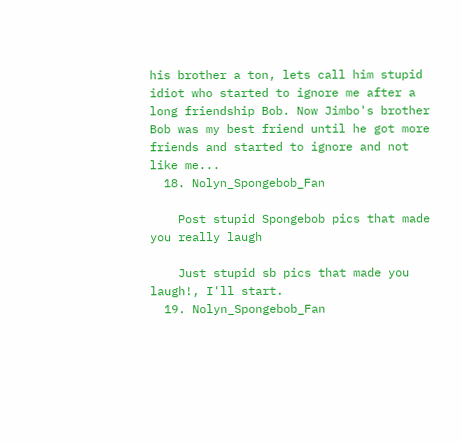his brother a ton, lets call him stupid idiot who started to ignore me after a long friendship Bob. Now Jimbo's brother Bob was my best friend until he got more friends and started to ignore and not like me...
  18. Nolyn_Spongebob_Fan

    Post stupid Spongebob pics that made you really laugh

    Just stupid sb pics that made you laugh!, I'll start.
  19. Nolyn_Spongebob_Fan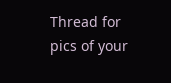Thread for pics of your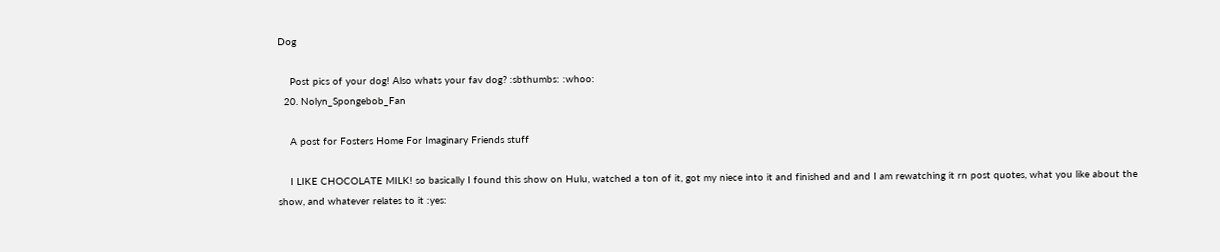Dog

    Post pics of your dog! Also whats your fav dog? :sbthumbs: :whoo:
  20. Nolyn_Spongebob_Fan

    A post for Fosters Home For Imaginary Friends stuff

    I LIKE CHOCOLATE MILK! so basically I found this show on Hulu, watched a ton of it, got my niece into it and finished and and I am rewatching it rn post quotes, what you like about the show, and whatever relates to it :yes: